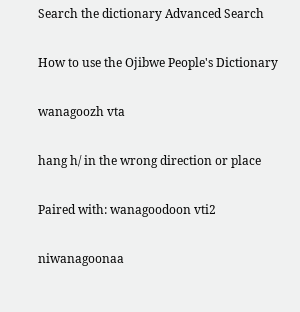Search the dictionary Advanced Search

How to use the Ojibwe People's Dictionary

wanagoozh vta

hang h/ in the wrong direction or place

Paired with: wanagoodoon vti2

niwanagoonaa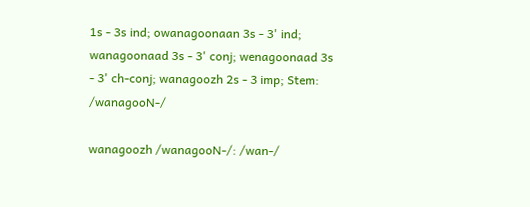1s - 3s ind; owanagoonaan 3s - 3' ind; wanagoonaad 3s - 3' conj; wenagoonaad 3s - 3' ch-conj; wanagoozh 2s - 3 imp; Stem: /wanagooN-/

wanagoozh /wanagooN-/: /wan-/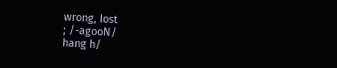wrong, lost
; /-agooN/
hang h/